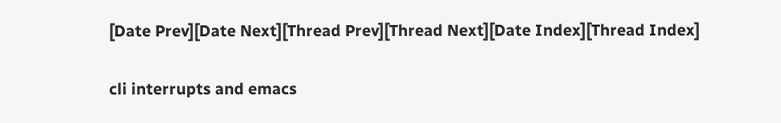[Date Prev][Date Next][Thread Prev][Thread Next][Date Index][Thread Index]

cli interrupts and emacs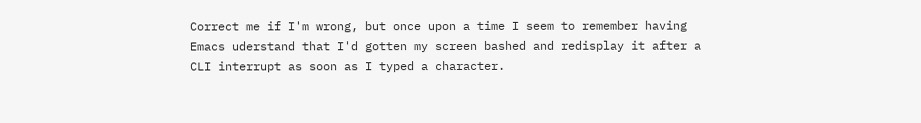Correct me if I'm wrong, but once upon a time I seem to remember having
Emacs uderstand that I'd gotten my screen bashed and redisplay it after a
CLI interrupt as soon as I typed a character.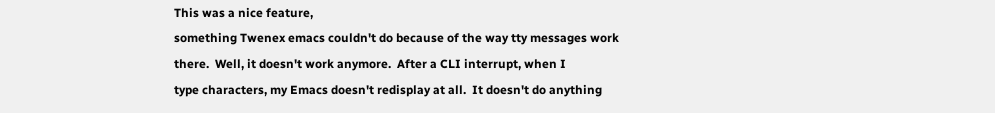This was a nice feature,
something Twenex emacs couldn't do because of the way tty messages work
there.  Well, it doesn't work anymore.  After a CLI interrupt, when I
type characters, my Emacs doesn't redisplay at all.  It doesn't do anything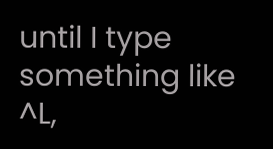until I type something like ^L,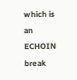which is an ECHOIN break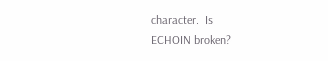character.  Is
ECHOIN broken?